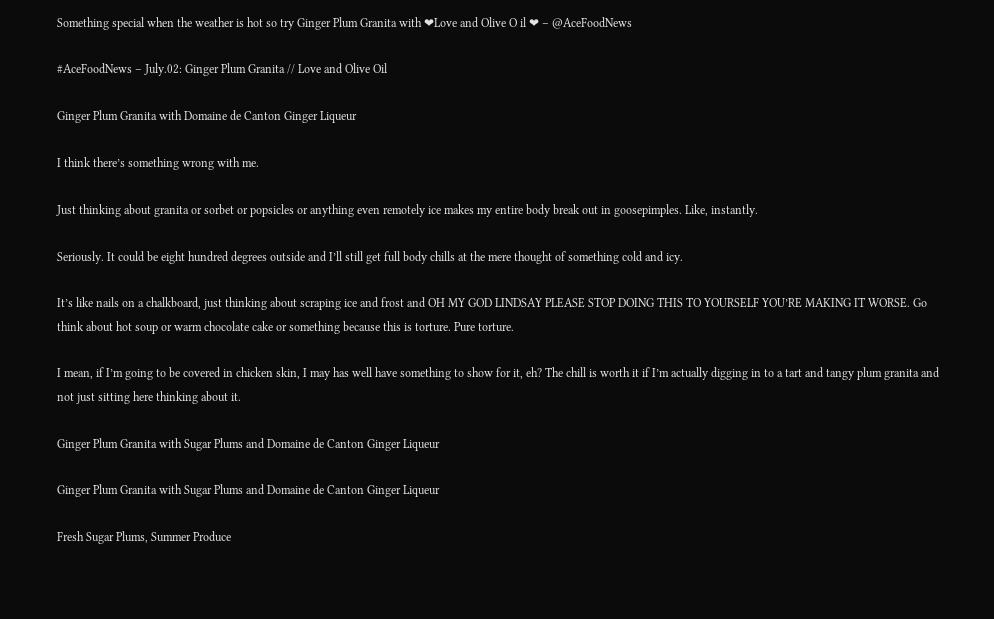Something special when the weather is hot so try Ginger Plum Granita with ❤Love and Olive O il ❤ – @AceFoodNews

#AceFoodNews – July.02: Ginger Plum Granita // Love and Olive Oil

Ginger Plum Granita with Domaine de Canton Ginger Liqueur

I think there’s something wrong with me.

Just thinking about granita or sorbet or popsicles or anything even remotely ice makes my entire body break out in goosepimples. Like, instantly.

Seriously. It could be eight hundred degrees outside and I’ll still get full body chills at the mere thought of something cold and icy.

It’s like nails on a chalkboard, just thinking about scraping ice and frost and OH MY GOD LINDSAY PLEASE STOP DOING THIS TO YOURSELF YOU’RE MAKING IT WORSE. Go think about hot soup or warm chocolate cake or something because this is torture. Pure torture.

I mean, if I’m going to be covered in chicken skin, I may has well have something to show for it, eh? The chill is worth it if I’m actually digging in to a tart and tangy plum granita and not just sitting here thinking about it.

Ginger Plum Granita with Sugar Plums and Domaine de Canton Ginger Liqueur

Ginger Plum Granita with Sugar Plums and Domaine de Canton Ginger Liqueur

Fresh Sugar Plums, Summer Produce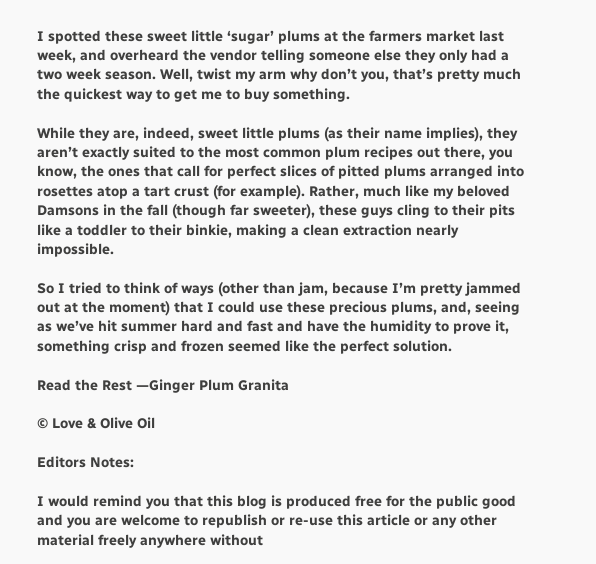I spotted these sweet little ‘sugar’ plums at the farmers market last week, and overheard the vendor telling someone else they only had a two week season. Well, twist my arm why don’t you, that’s pretty much the quickest way to get me to buy something.

While they are, indeed, sweet little plums (as their name implies), they aren’t exactly suited to the most common plum recipes out there, you know, the ones that call for perfect slices of pitted plums arranged into rosettes atop a tart crust (for example). Rather, much like my beloved Damsons in the fall (though far sweeter), these guys cling to their pits like a toddler to their binkie, making a clean extraction nearly impossible.

So I tried to think of ways (other than jam, because I’m pretty jammed out at the moment) that I could use these precious plums, and, seeing as we’ve hit summer hard and fast and have the humidity to prove it, something crisp and frozen seemed like the perfect solution.

Read the Rest —Ginger Plum Granita

© Love & Olive Oil

Editors Notes:

I would remind you that this blog is produced free for the public good and you are welcome to republish or re-use this article or any other material freely anywhere without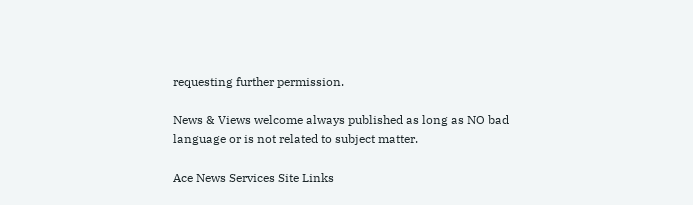requesting further permission.

News & Views welcome always published as long as NO bad language or is not related to subject matter.

Ace News Services Site Links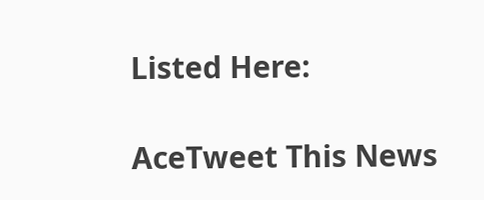Listed Here:

AceTweet This News